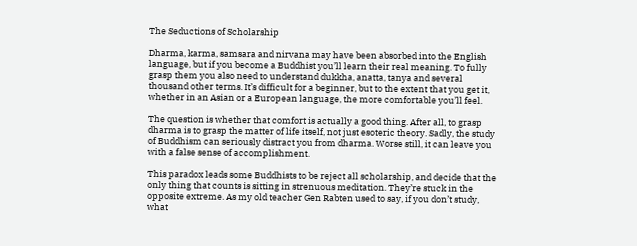The Seductions of Scholarship

Dharma, karma, samsara and nirvana may have been absorbed into the English language, but if you become a Buddhist you’ll learn their real meaning. To fully grasp them you also need to understand dukkha, anatta, tanya and several thousand other terms. It’s difficult for a beginner, but to the extent that you get it, whether in an Asian or a European language, the more comfortable you’ll feel.

The question is whether that comfort is actually a good thing. After all, to grasp dharma is to grasp the matter of life itself, not just esoteric theory. Sadly, the study of Buddhism can seriously distract you from dharma. Worse still, it can leave you with a false sense of accomplishment.

This paradox leads some Buddhists to be reject all scholarship, and decide that the only thing that counts is sitting in strenuous meditation. They’re stuck in the opposite extreme. As my old teacher Gen Rabten used to say, if you don’t study, what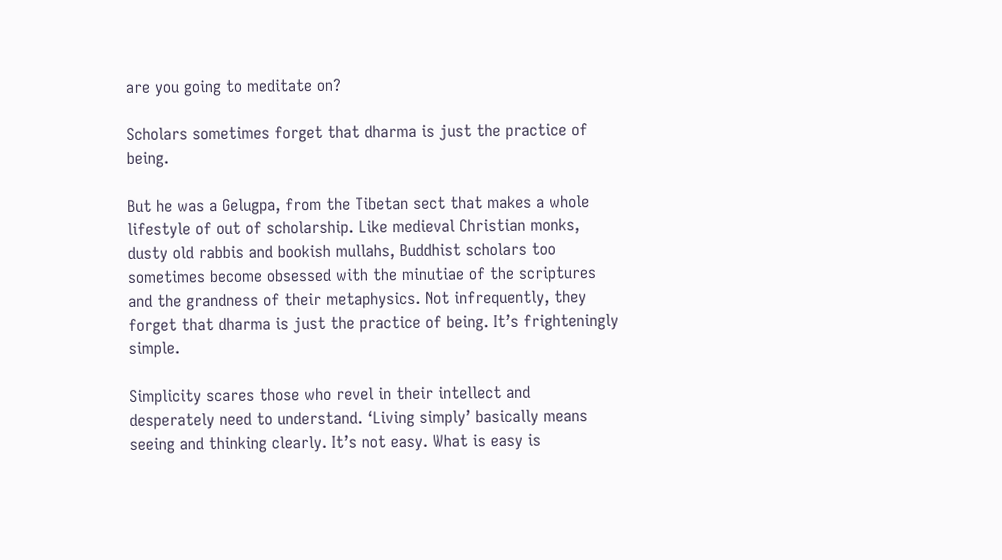are you going to meditate on?

Scholars sometimes forget that dharma is just the practice of being.

But he was a Gelugpa, from the Tibetan sect that makes a whole lifestyle of out of scholarship. Like medieval Christian monks, dusty old rabbis and bookish mullahs, Buddhist scholars too sometimes become obsessed with the minutiae of the scriptures and the grandness of their metaphysics. Not infrequently, they forget that dharma is just the practice of being. It’s frighteningly simple.

Simplicity scares those who revel in their intellect and desperately need to understand. ‘Living simply’ basically means seeing and thinking clearly. It’s not easy. What is easy is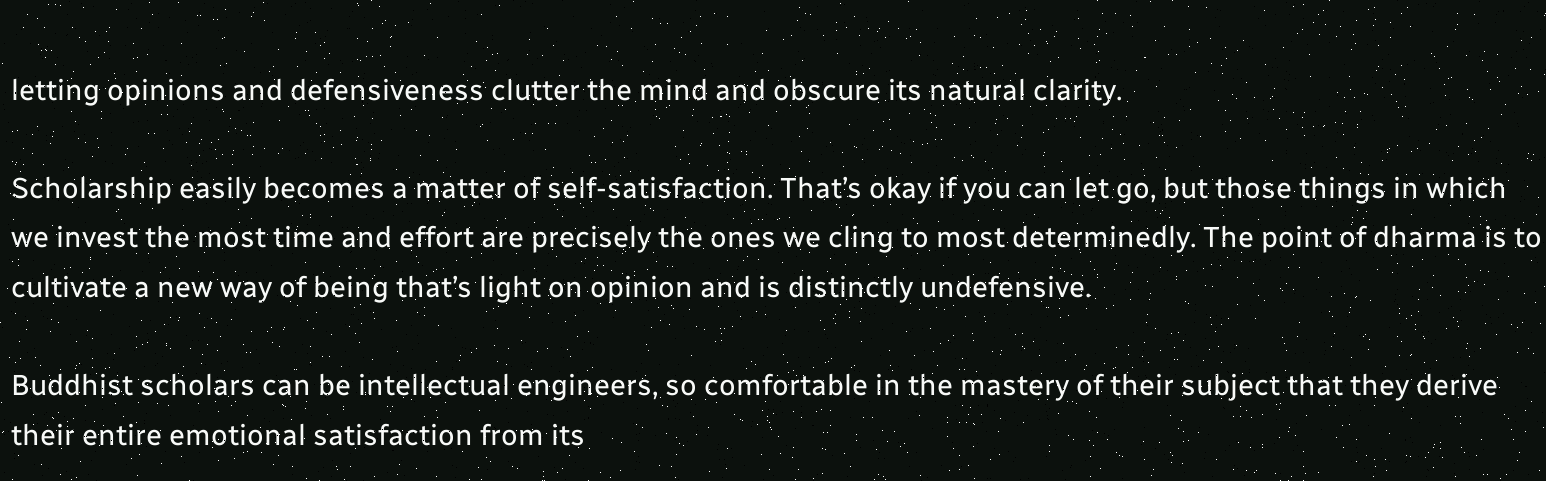letting opinions and defensiveness clutter the mind and obscure its natural clarity.

Scholarship easily becomes a matter of self-satisfaction. That’s okay if you can let go, but those things in which we invest the most time and effort are precisely the ones we cling to most determinedly. The point of dharma is to cultivate a new way of being that’s light on opinion and is distinctly undefensive.

Buddhist scholars can be intellectual engineers, so comfortable in the mastery of their subject that they derive their entire emotional satisfaction from its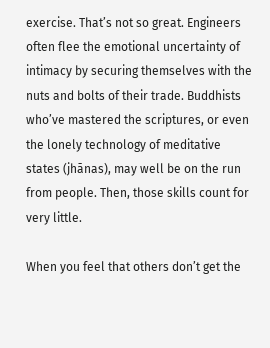exercise. That’s not so great. Engineers often flee the emotional uncertainty of intimacy by securing themselves with the nuts and bolts of their trade. Buddhists who’ve mastered the scriptures, or even the lonely technology of meditative states (jhānas), may well be on the run from people. Then, those skills count for very little.

When you feel that others don’t get the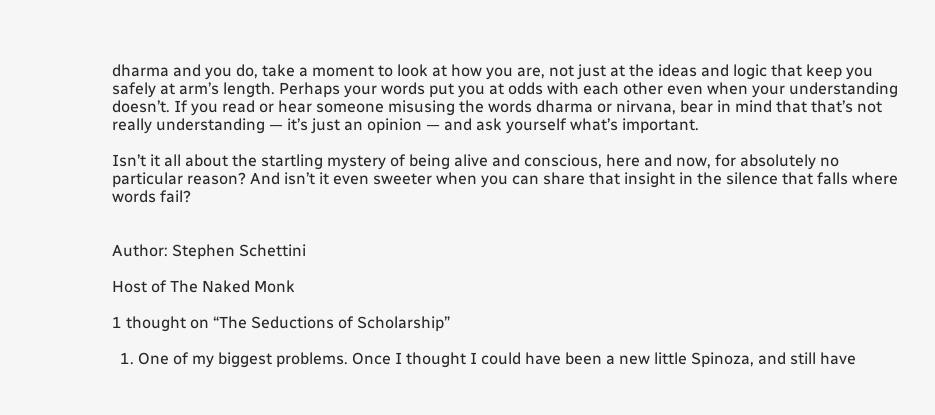dharma and you do, take a moment to look at how you are, not just at the ideas and logic that keep you safely at arm’s length. Perhaps your words put you at odds with each other even when your understanding doesn’t. If you read or hear someone misusing the words dharma or nirvana, bear in mind that that’s not really understanding — it’s just an opinion — and ask yourself what’s important.

Isn’t it all about the startling mystery of being alive and conscious, here and now, for absolutely no particular reason? And isn’t it even sweeter when you can share that insight in the silence that falls where words fail?


Author: Stephen Schettini

Host of The Naked Monk

1 thought on “The Seductions of Scholarship”

  1. One of my biggest problems. Once I thought I could have been a new little Spinoza, and still have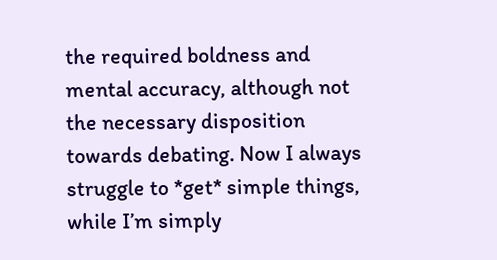the required boldness and mental accuracy, although not the necessary disposition towards debating. Now I always struggle to *get* simple things, while I’m simply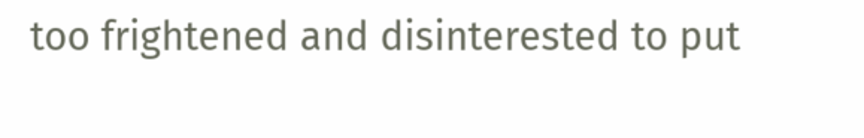too frightened and disinterested to put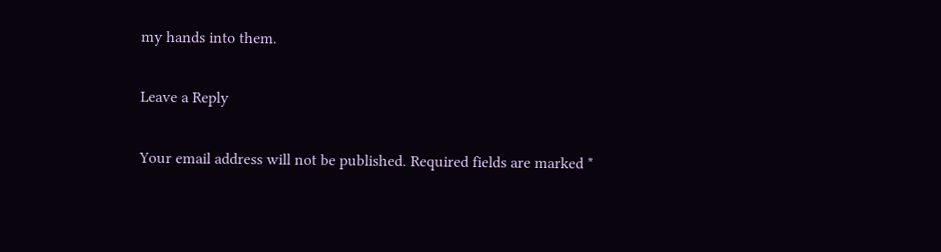my hands into them.

Leave a Reply

Your email address will not be published. Required fields are marked *